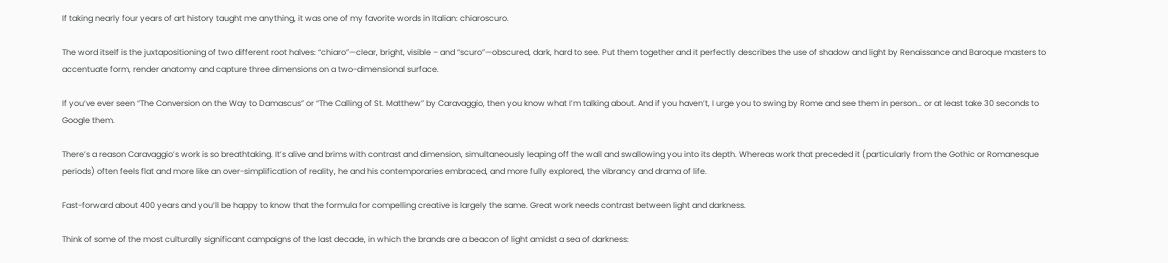If taking nearly four years of art history taught me anything, it was one of my favorite words in Italian: chiaroscuro.

The word itself is the juxtapositioning of two different root halves: “chiaro”—clear, bright, visible – and “scuro”—obscured, dark, hard to see. Put them together and it perfectly describes the use of shadow and light by Renaissance and Baroque masters to accentuate form, render anatomy and capture three dimensions on a two-dimensional surface.

If you’ve ever seen “The Conversion on the Way to Damascus” or “The Calling of St. Matthew” by Caravaggio, then you know what I’m talking about. And if you haven’t, I urge you to swing by Rome and see them in person… or at least take 30 seconds to Google them.

There’s a reason Caravaggio’s work is so breathtaking. It’s alive and brims with contrast and dimension, simultaneously leaping off the wall and swallowing you into its depth. Whereas work that preceded it (particularly from the Gothic or Romanesque periods) often feels flat and more like an over-simplification of reality, he and his contemporaries embraced, and more fully explored, the vibrancy and drama of life.

Fast-forward about 400 years and you’ll be happy to know that the formula for compelling creative is largely the same. Great work needs contrast between light and darkness.

Think of some of the most culturally significant campaigns of the last decade, in which the brands are a beacon of light amidst a sea of darkness: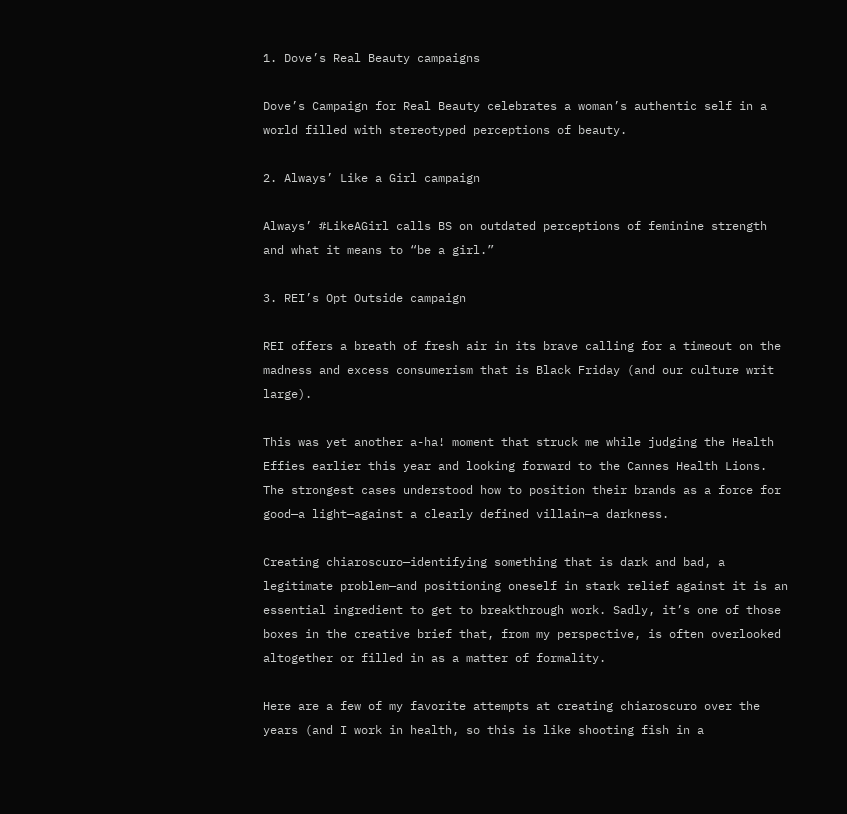1. Dove’s Real Beauty campaigns

Dove’s Campaign for Real Beauty celebrates a woman’s authentic self in a world filled with stereotyped perceptions of beauty.

2. Always’ Like a Girl campaign

Always’ #LikeAGirl calls BS on outdated perceptions of feminine strength and what it means to “be a girl.”

3. REI’s Opt Outside campaign

REI offers a breath of fresh air in its brave calling for a timeout on the madness and excess consumerism that is Black Friday (and our culture writ large).

This was yet another a-ha! moment that struck me while judging the Health Effies earlier this year and looking forward to the Cannes Health Lions. The strongest cases understood how to position their brands as a force for good—a light—against a clearly defined villain—a darkness.

Creating chiaroscuro—identifying something that is dark and bad, a legitimate problem—and positioning oneself in stark relief against it is an essential ingredient to get to breakthrough work. Sadly, it’s one of those boxes in the creative brief that, from my perspective, is often overlooked altogether or filled in as a matter of formality.

Here are a few of my favorite attempts at creating chiaroscuro over the years (and I work in health, so this is like shooting fish in a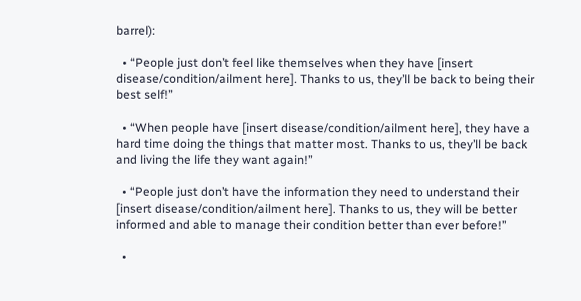barrel):

  • “People just don’t feel like themselves when they have [insert disease/condition/ailment here]. Thanks to us, they’ll be back to being their best self!”

  • “When people have [insert disease/condition/ailment here], they have a hard time doing the things that matter most. Thanks to us, they’ll be back and living the life they want again!”

  • “People just don’t have the information they need to understand their [insert disease/condition/ailment here]. Thanks to us, they will be better informed and able to manage their condition better than ever before!”

  •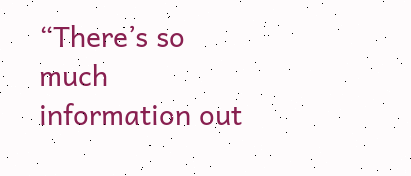“There’s so much information out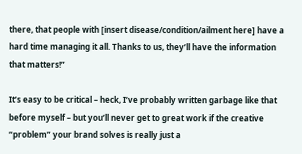there, that people with [insert disease/condition/ailment here] have a hard time managing it all. Thanks to us, they’ll have the information that matters!”

It’s easy to be critical – heck, I’ve probably written garbage like that before myself – but you’ll never get to great work if the creative “problem” your brand solves is really just a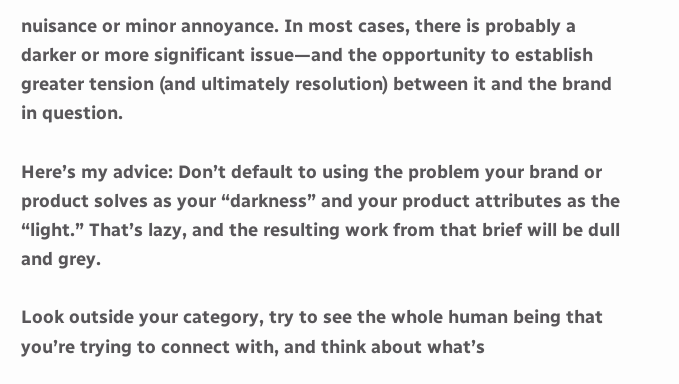nuisance or minor annoyance. In most cases, there is probably a darker or more significant issue—and the opportunity to establish greater tension (and ultimately resolution) between it and the brand in question.

Here’s my advice: Don’t default to using the problem your brand or product solves as your “darkness” and your product attributes as the “light.” That’s lazy, and the resulting work from that brief will be dull and grey.

Look outside your category, try to see the whole human being that you’re trying to connect with, and think about what’s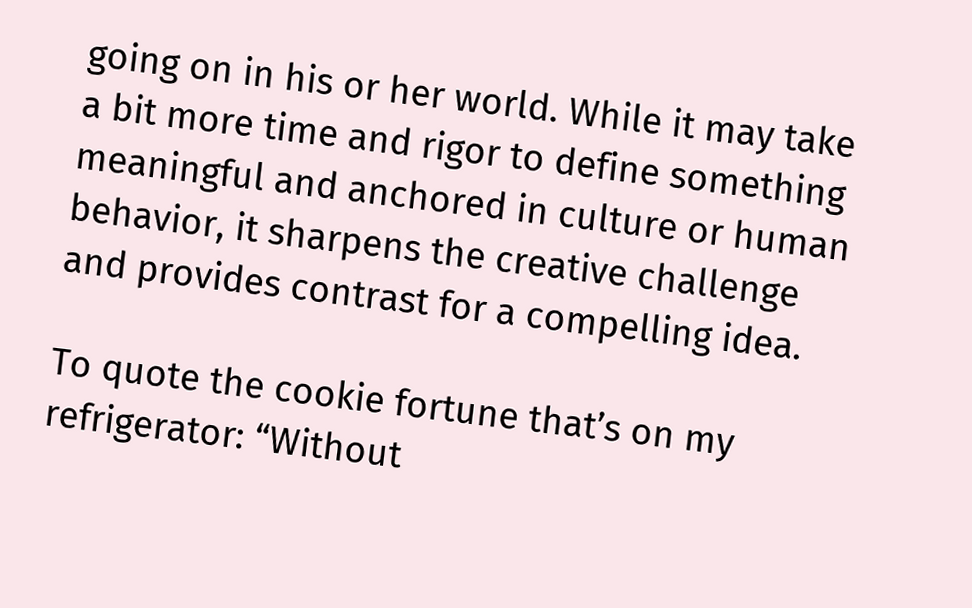going on in his or her world. While it may take a bit more time and rigor to define something meaningful and anchored in culture or human behavior, it sharpens the creative challenge and provides contrast for a compelling idea.

To quote the cookie fortune that’s on my refrigerator: “Without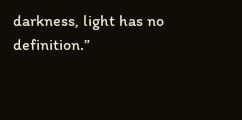darkness, light has no definition.”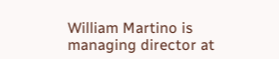William Martino is managing director at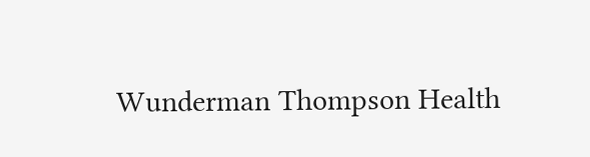Wunderman Thompson Health